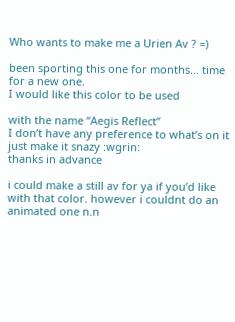Who wants to make me a Urien Av ? =)

been sporting this one for months… time for a new one.
I would like this color to be used

with the name “Aegis Reflect”
I don’t have any preference to what’s on it just make it snazy :wgrin:
thanks in advance

i could make a still av for ya if you’d like with that color. however i couldnt do an animated one n.n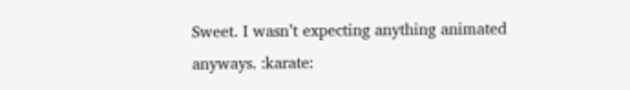Sweet. I wasn’t expecting anything animated anyways. :karate: